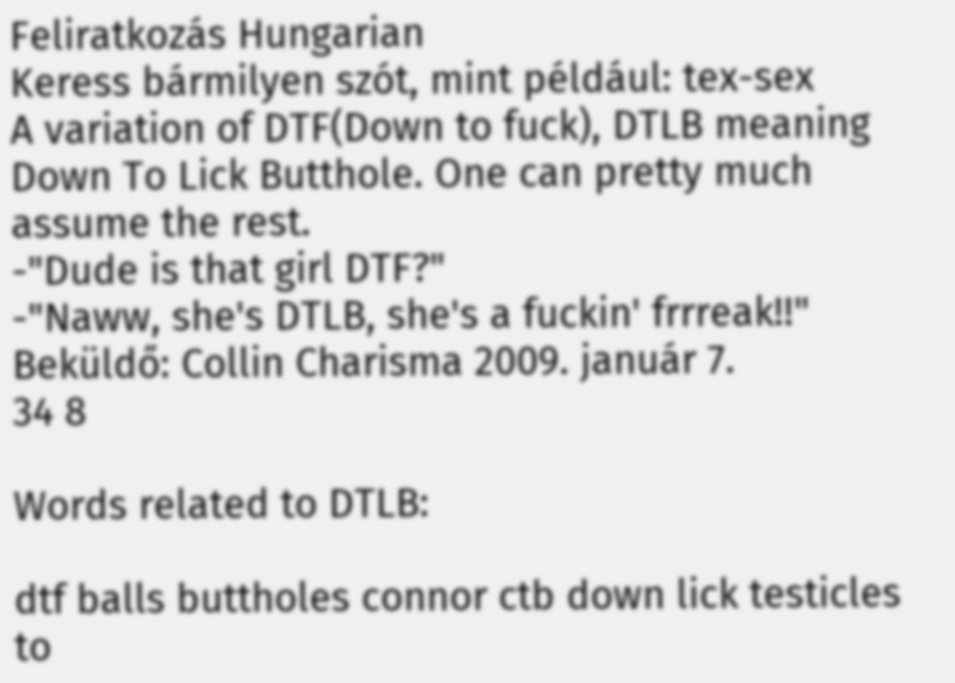Feliratkozás Hungarian
Keress bármilyen szót, mint például: tex-sex
A variation of DTF(Down to fuck), DTLB meaning Down To Lick Butthole. One can pretty much assume the rest.
-"Dude is that girl DTF?"
-"Naww, she's DTLB, she's a fuckin' frrreak!!"
Beküldő: Collin Charisma 2009. január 7.
34 8

Words related to DTLB:

dtf balls buttholes connor ctb down lick testicles to